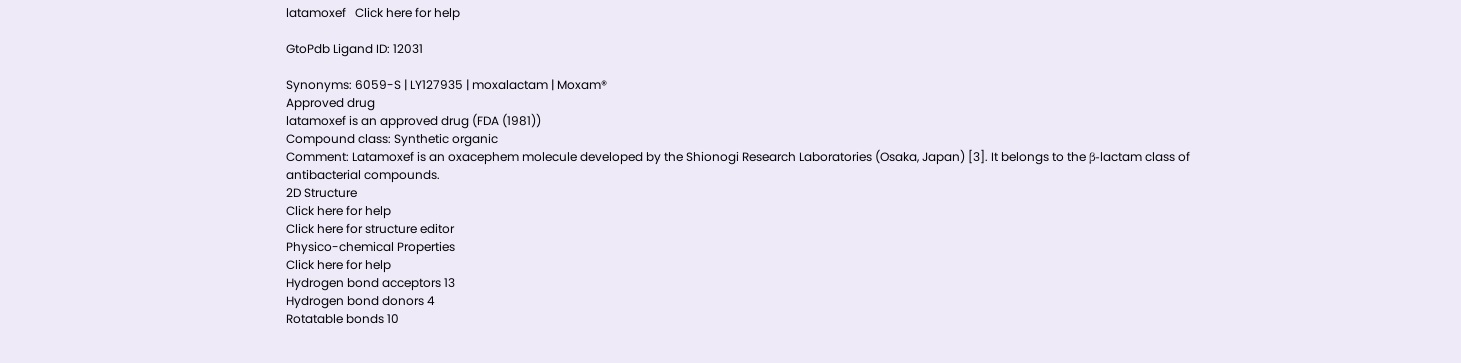latamoxef   Click here for help

GtoPdb Ligand ID: 12031

Synonyms: 6059-S | LY127935 | moxalactam | Moxam®
Approved drug
latamoxef is an approved drug (FDA (1981))
Compound class: Synthetic organic
Comment: Latamoxef is an oxacephem molecule developed by the Shionogi Research Laboratories (Osaka, Japan) [3]. It belongs to the β-lactam class of antibacterial compounds.
2D Structure
Click here for help
Click here for structure editor
Physico-chemical Properties
Click here for help
Hydrogen bond acceptors 13
Hydrogen bond donors 4
Rotatable bonds 10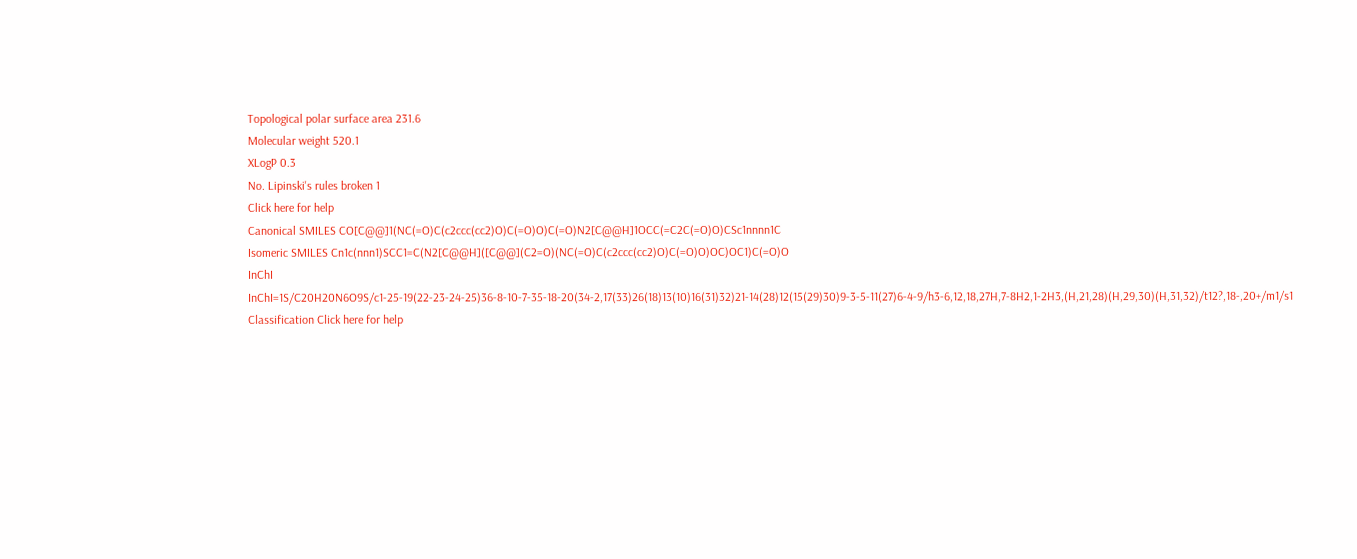Topological polar surface area 231.6
Molecular weight 520.1
XLogP 0.3
No. Lipinski's rules broken 1
Click here for help
Canonical SMILES CO[C@@]1(NC(=O)C(c2ccc(cc2)O)C(=O)O)C(=O)N2[C@@H]1OCC(=C2C(=O)O)CSc1nnnn1C
Isomeric SMILES Cn1c(nnn1)SCC1=C(N2[C@@H]([C@@](C2=O)(NC(=O)C(c2ccc(cc2)O)C(=O)O)OC)OC1)C(=O)O
InChI InChI=1S/C20H20N6O9S/c1-25-19(22-23-24-25)36-8-10-7-35-18-20(34-2,17(33)26(18)13(10)16(31)32)21-14(28)12(15(29)30)9-3-5-11(27)6-4-9/h3-6,12,18,27H,7-8H2,1-2H3,(H,21,28)(H,29,30)(H,31,32)/t12?,18-,20+/m1/s1
Classification Click here for help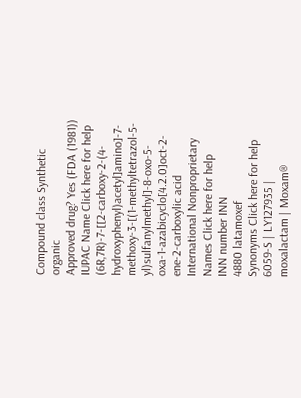Compound class Synthetic organic
Approved drug? Yes (FDA (1981))
IUPAC Name Click here for help
(6R,7R)-7-[[2-carboxy-2-(4-hydroxyphenyl)acetyl]amino]-7-methoxy-3-[(1-methyltetrazol-5-yl)sulfanylmethyl]-8-oxo-5-oxa-1-azabicyclo[4.2.0]oct-2-ene-2-carboxylic acid
International Nonproprietary Names Click here for help
INN number INN
4880 latamoxef
Synonyms Click here for help
6059-S | LY127935 | moxalactam | Moxam®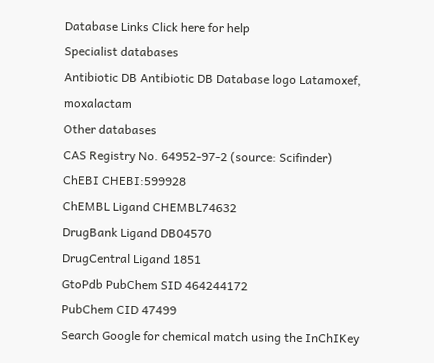Database Links Click here for help
Specialist databases
Antibiotic DB Antibiotic DB Database logo Latamoxef, moxalactam
Other databases
CAS Registry No. 64952-97-2 (source: Scifinder)
ChEBI CHEBI:599928
ChEMBL Ligand CHEMBL74632
DrugBank Ligand DB04570
DrugCentral Ligand 1851
GtoPdb PubChem SID 464244172
PubChem CID 47499
Search Google for chemical match using the InChIKey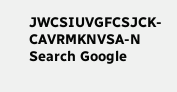JWCSIUVGFCSJCK-CAVRMKNVSA-N
Search Google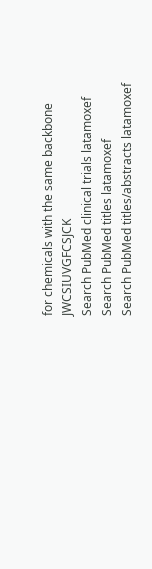for chemicals with the same backbone JWCSIUVGFCSJCK
Search PubMed clinical trials latamoxef
Search PubMed titles latamoxef
Search PubMed titles/abstracts latamoxef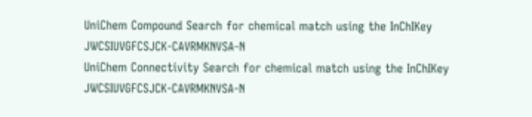UniChem Compound Search for chemical match using the InChIKey JWCSIUVGFCSJCK-CAVRMKNVSA-N
UniChem Connectivity Search for chemical match using the InChIKey JWCSIUVGFCSJCK-CAVRMKNVSA-N